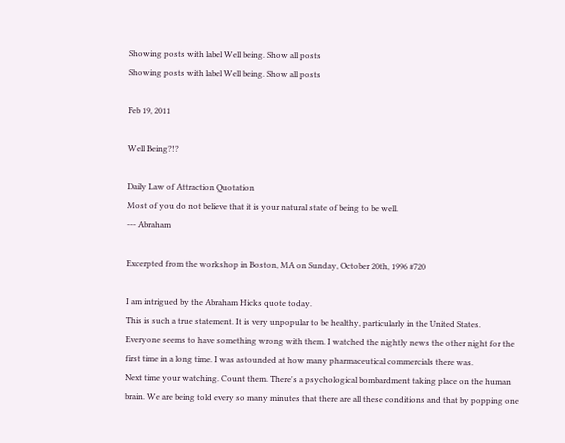Showing posts with label Well being. Show all posts
Showing posts with label Well being. Show all posts

Feb 19, 2011

Well Being?!?

Daily Law of Attraction Quotation
Most of you do not believe that it is your natural state of being to be well.
--- Abraham

Excerpted from the workshop in Boston, MA on Sunday, October 20th, 1996 #720

I am intrigued by the Abraham Hicks quote today.
This is such a true statement. It is very unpopular to be healthy, particularly in the United States.
Everyone seems to have something wrong with them. I watched the nightly news the other night for the first time in a long time. I was astounded at how many pharmaceutical commercials there was.
Next time your watching. Count them. There's a psychological bombardment taking place on the human brain. We are being told every so many minutes that there are all these conditions and that by popping one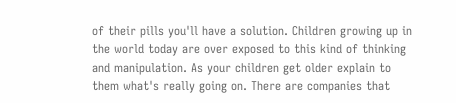of their pills you'll have a solution. Children growing up in the world today are over exposed to this kind of thinking and manipulation. As your children get older explain to them what's really going on. There are companies that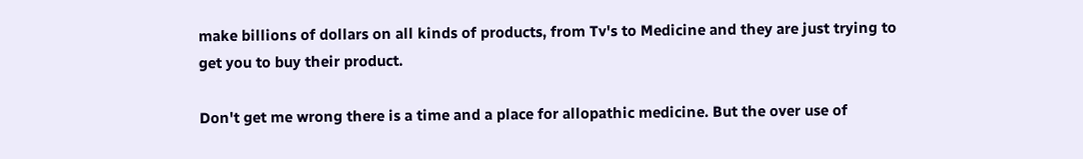make billions of dollars on all kinds of products, from Tv's to Medicine and they are just trying to get you to buy their product.

Don't get me wrong there is a time and a place for allopathic medicine. But the over use of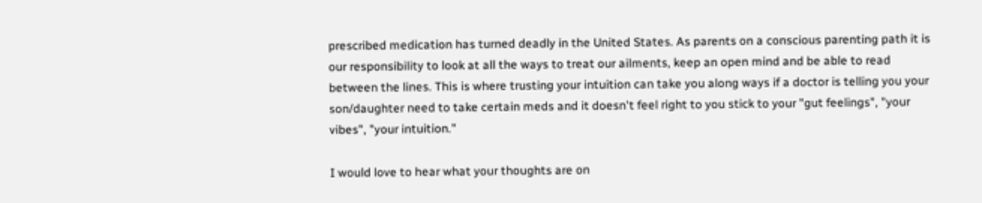prescribed medication has turned deadly in the United States. As parents on a conscious parenting path it is our responsibility to look at all the ways to treat our ailments, keep an open mind and be able to read between the lines. This is where trusting your intuition can take you along ways if a doctor is telling you your son/daughter need to take certain meds and it doesn't feel right to you stick to your "gut feelings", "your vibes", "your intuition."

I would love to hear what your thoughts are on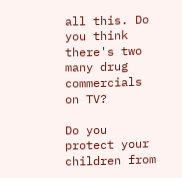all this. Do you think there's two many drug commercials on TV?

Do you protect your children from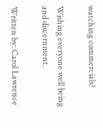watching commercials?

Wishing everyone well being and discernment.

Written by: Carol Lawrence